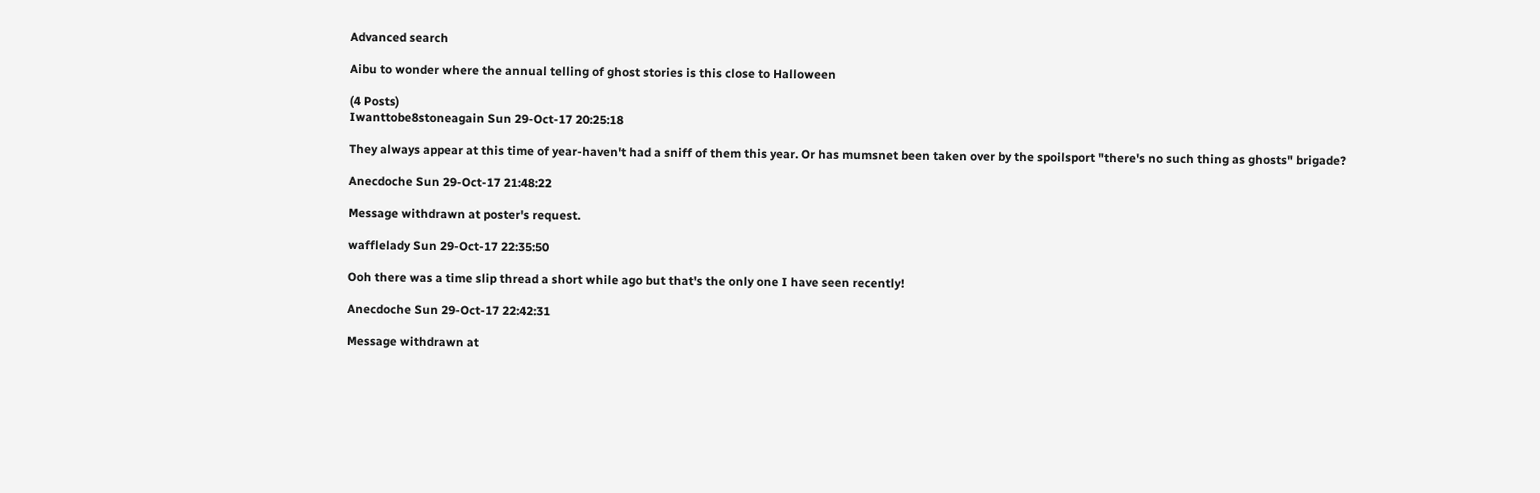Advanced search

Aibu to wonder where the annual telling of ghost stories is this close to Halloween

(4 Posts)
Iwanttobe8stoneagain Sun 29-Oct-17 20:25:18

They always appear at this time of year-haven't had a sniff of them this year. Or has mumsnet been taken over by the spoilsport "there's no such thing as ghosts" brigade?

Anecdoche Sun 29-Oct-17 21:48:22

Message withdrawn at poster's request.

wafflelady Sun 29-Oct-17 22:35:50

Ooh there was a time slip thread a short while ago but that's the only one I have seen recently!

Anecdoche Sun 29-Oct-17 22:42:31

Message withdrawn at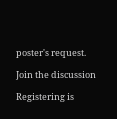poster's request.

Join the discussion

Registering is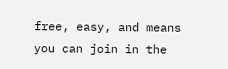free, easy, and means you can join in the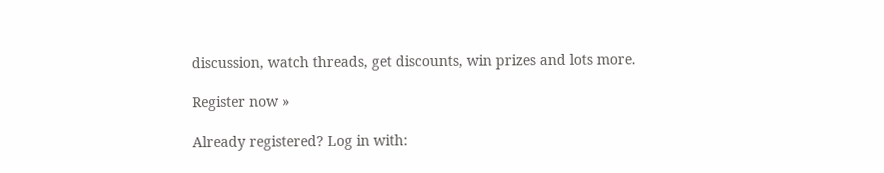discussion, watch threads, get discounts, win prizes and lots more.

Register now »

Already registered? Log in with: